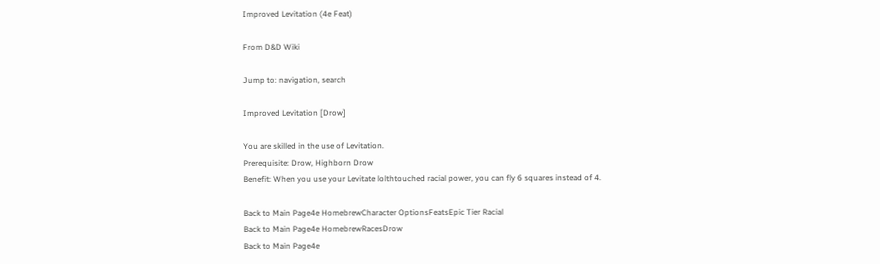Improved Levitation (4e Feat)

From D&D Wiki

Jump to: navigation, search

Improved Levitation [Drow]

You are skilled in the use of Levitation.
Prerequisite: Drow, Highborn Drow
Benefit: When you use your Levitate lolthtouched racial power, you can fly 6 squares instead of 4.

Back to Main Page4e HomebrewCharacter OptionsFeatsEpic Tier Racial
Back to Main Page4e HomebrewRacesDrow
Back to Main Page4e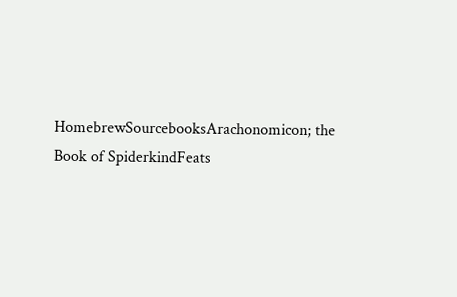HomebrewSourcebooksArachonomicon; the Book of SpiderkindFeats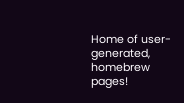Home of user-generated,
homebrew pages!